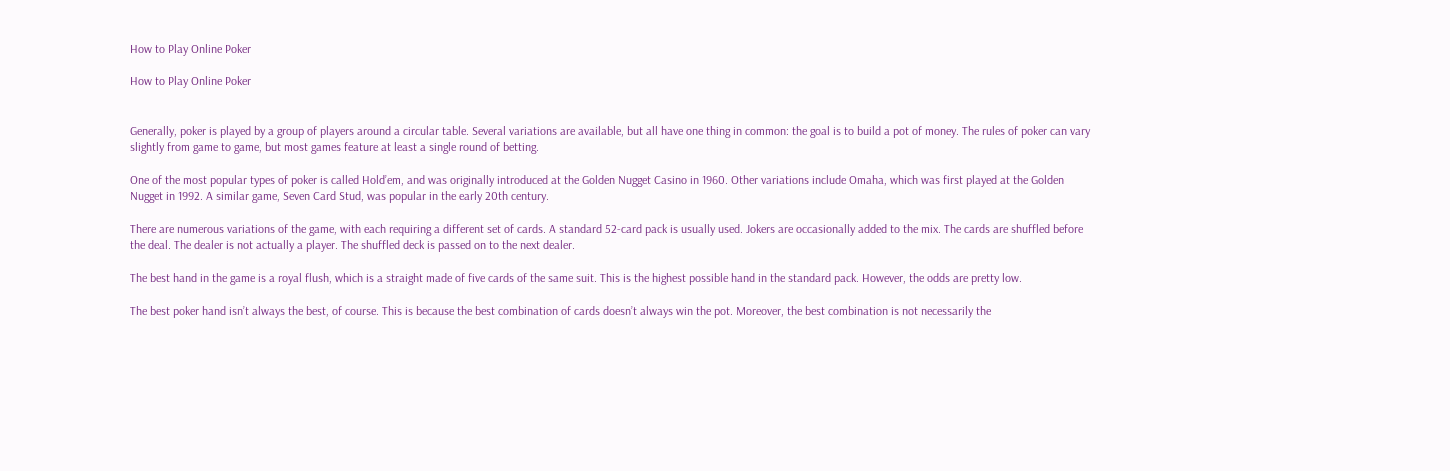How to Play Online Poker

How to Play Online Poker


Generally, poker is played by a group of players around a circular table. Several variations are available, but all have one thing in common: the goal is to build a pot of money. The rules of poker can vary slightly from game to game, but most games feature at least a single round of betting.

One of the most popular types of poker is called Hold’em, and was originally introduced at the Golden Nugget Casino in 1960. Other variations include Omaha, which was first played at the Golden Nugget in 1992. A similar game, Seven Card Stud, was popular in the early 20th century.

There are numerous variations of the game, with each requiring a different set of cards. A standard 52-card pack is usually used. Jokers are occasionally added to the mix. The cards are shuffled before the deal. The dealer is not actually a player. The shuffled deck is passed on to the next dealer.

The best hand in the game is a royal flush, which is a straight made of five cards of the same suit. This is the highest possible hand in the standard pack. However, the odds are pretty low.

The best poker hand isn’t always the best, of course. This is because the best combination of cards doesn’t always win the pot. Moreover, the best combination is not necessarily the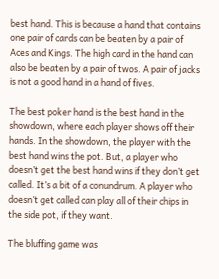best hand. This is because a hand that contains one pair of cards can be beaten by a pair of Aces and Kings. The high card in the hand can also be beaten by a pair of twos. A pair of jacks is not a good hand in a hand of fives.

The best poker hand is the best hand in the showdown, where each player shows off their hands. In the showdown, the player with the best hand wins the pot. But, a player who doesn’t get the best hand wins if they don’t get called. It’s a bit of a conundrum. A player who doesn’t get called can play all of their chips in the side pot, if they want.

The bluffing game was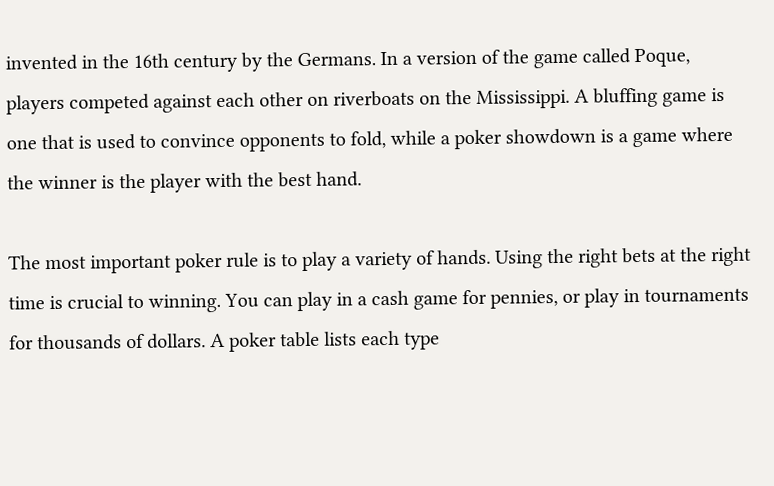invented in the 16th century by the Germans. In a version of the game called Poque, players competed against each other on riverboats on the Mississippi. A bluffing game is one that is used to convince opponents to fold, while a poker showdown is a game where the winner is the player with the best hand.

The most important poker rule is to play a variety of hands. Using the right bets at the right time is crucial to winning. You can play in a cash game for pennies, or play in tournaments for thousands of dollars. A poker table lists each type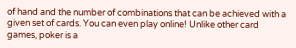of hand and the number of combinations that can be achieved with a given set of cards. You can even play online! Unlike other card games, poker is a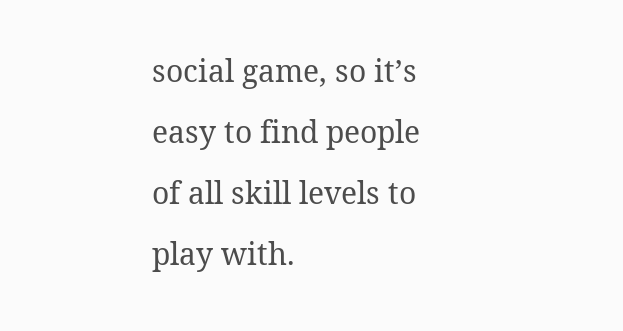social game, so it’s easy to find people of all skill levels to play with.